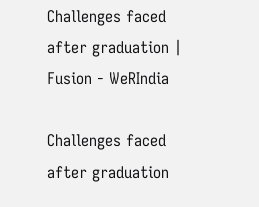Challenges faced after graduation | Fusion - WeRIndia

Challenges faced after graduation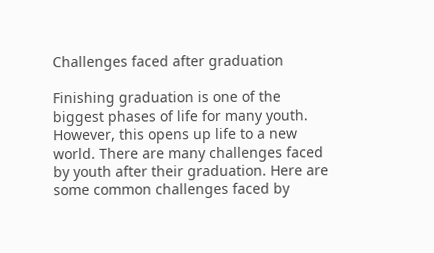Challenges faced after graduation

Finishing graduation is one of the biggest phases of life for many youth. However, this opens up life to a new world. There are many challenges faced by youth after their graduation. Here are some common challenges faced by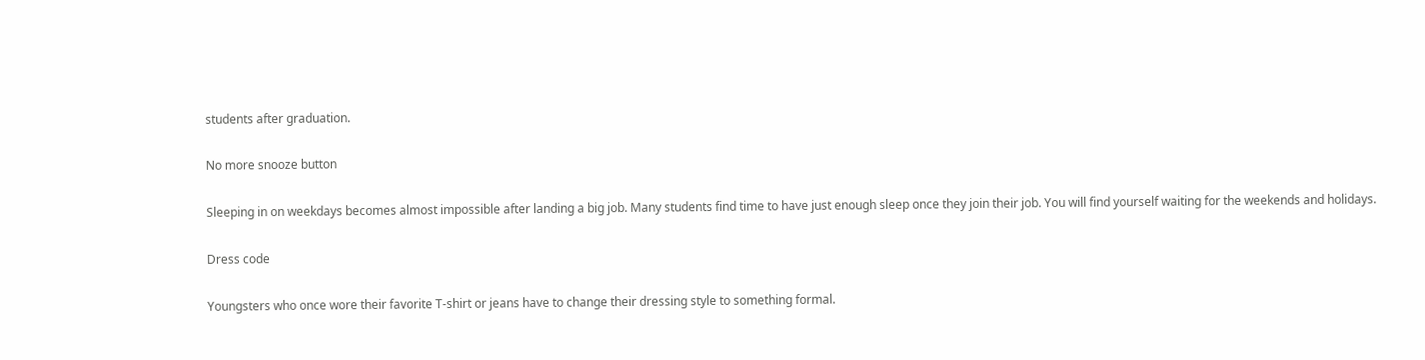students after graduation.

No more snooze button

Sleeping in on weekdays becomes almost impossible after landing a big job. Many students find time to have just enough sleep once they join their job. You will find yourself waiting for the weekends and holidays.

Dress code

Youngsters who once wore their favorite T-shirt or jeans have to change their dressing style to something formal.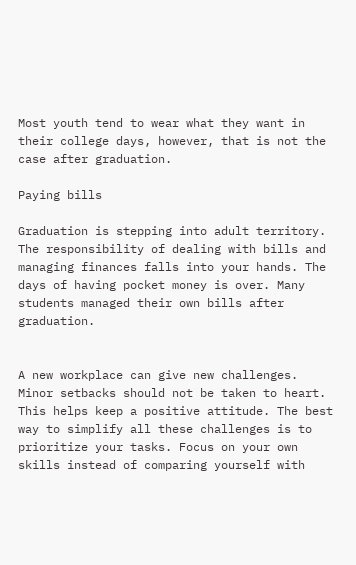Most youth tend to wear what they want in their college days, however, that is not the case after graduation.

Paying bills

Graduation is stepping into adult territory. The responsibility of dealing with bills and managing finances falls into your hands. The days of having pocket money is over. Many students managed their own bills after graduation.


A new workplace can give new challenges. Minor setbacks should not be taken to heart. This helps keep a positive attitude. The best way to simplify all these challenges is to prioritize your tasks. Focus on your own skills instead of comparing yourself with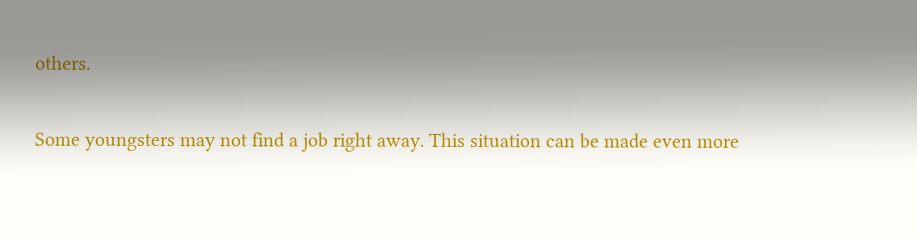others.

Some youngsters may not find a job right away. This situation can be made even more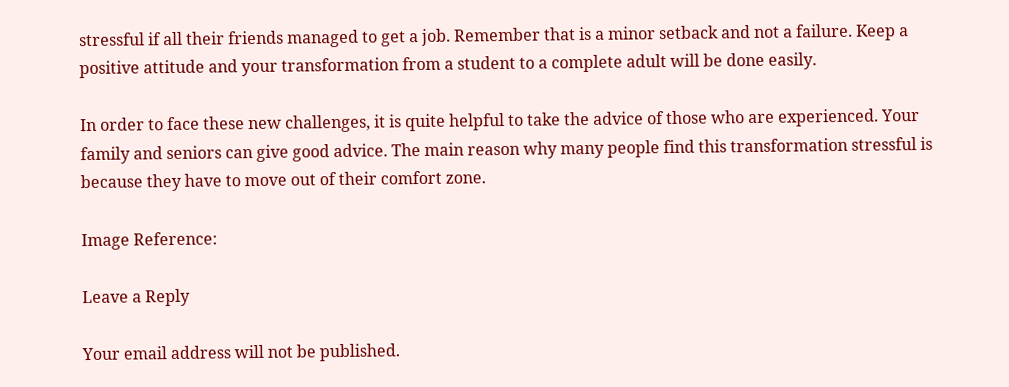stressful if all their friends managed to get a job. Remember that is a minor setback and not a failure. Keep a positive attitude and your transformation from a student to a complete adult will be done easily.

In order to face these new challenges, it is quite helpful to take the advice of those who are experienced. Your family and seniors can give good advice. The main reason why many people find this transformation stressful is because they have to move out of their comfort zone.

Image Reference:

Leave a Reply

Your email address will not be published.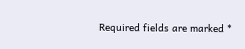Required fields are marked *